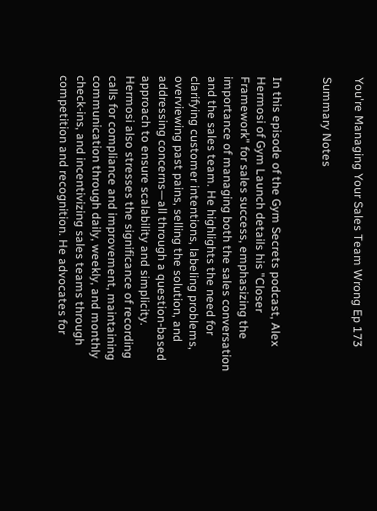You're Managing Your Sales Team Wrong Ep 173

Summary Notes


In this episode of the Gym Secrets podcast, Alex Hermosi of Gym Launch details his "Closer Framework" for sales success, emphasizing the importance of managing both the sales conversation and the sales team. He highlights the need for clarifying customer intentions, labeling problems, overviewing past pains, selling the solution, and addressing concerns—all through a question-based approach to ensure scalability and simplicity. Hermosi also stresses the significance of recording calls for compliance and improvement, maintaining communication through daily, weekly, and monthly check-ins, and incentivizing sales teams through competition and recognition. He advocates for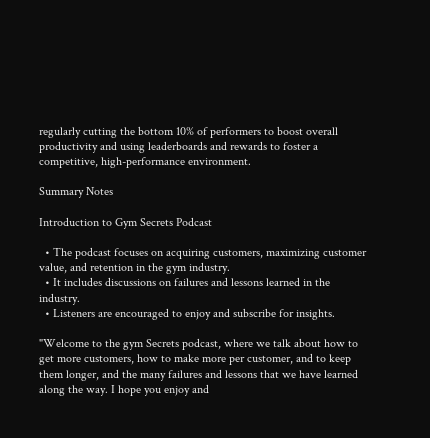regularly cutting the bottom 10% of performers to boost overall productivity and using leaderboards and rewards to foster a competitive, high-performance environment.

Summary Notes

Introduction to Gym Secrets Podcast

  • The podcast focuses on acquiring customers, maximizing customer value, and retention in the gym industry.
  • It includes discussions on failures and lessons learned in the industry.
  • Listeners are encouraged to enjoy and subscribe for insights.

"Welcome to the gym Secrets podcast, where we talk about how to get more customers, how to make more per customer, and to keep them longer, and the many failures and lessons that we have learned along the way. I hope you enjoy and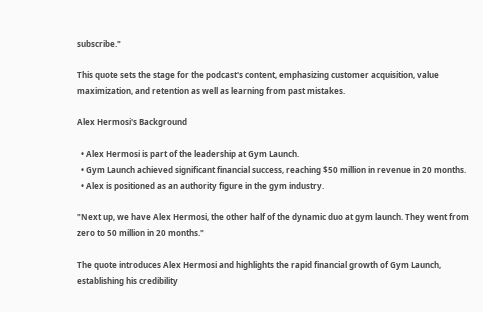subscribe."

This quote sets the stage for the podcast's content, emphasizing customer acquisition, value maximization, and retention as well as learning from past mistakes.

Alex Hermosi's Background

  • Alex Hermosi is part of the leadership at Gym Launch.
  • Gym Launch achieved significant financial success, reaching $50 million in revenue in 20 months.
  • Alex is positioned as an authority figure in the gym industry.

"Next up, we have Alex Hermosi, the other half of the dynamic duo at gym launch. They went from zero to 50 million in 20 months."

The quote introduces Alex Hermosi and highlights the rapid financial growth of Gym Launch, establishing his credibility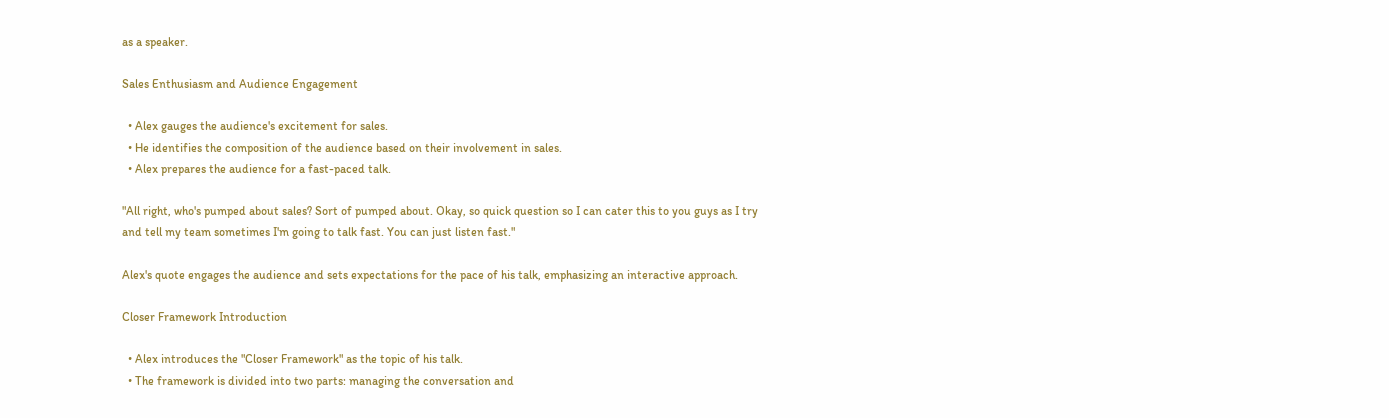as a speaker.

Sales Enthusiasm and Audience Engagement

  • Alex gauges the audience's excitement for sales.
  • He identifies the composition of the audience based on their involvement in sales.
  • Alex prepares the audience for a fast-paced talk.

"All right, who's pumped about sales? Sort of pumped about. Okay, so quick question so I can cater this to you guys as I try and tell my team sometimes I'm going to talk fast. You can just listen fast."

Alex's quote engages the audience and sets expectations for the pace of his talk, emphasizing an interactive approach.

Closer Framework Introduction

  • Alex introduces the "Closer Framework" as the topic of his talk.
  • The framework is divided into two parts: managing the conversation and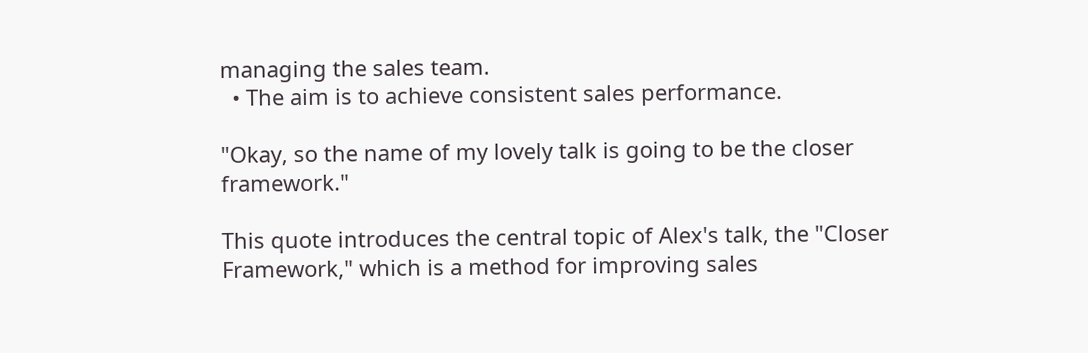managing the sales team.
  • The aim is to achieve consistent sales performance.

"Okay, so the name of my lovely talk is going to be the closer framework."

This quote introduces the central topic of Alex's talk, the "Closer Framework," which is a method for improving sales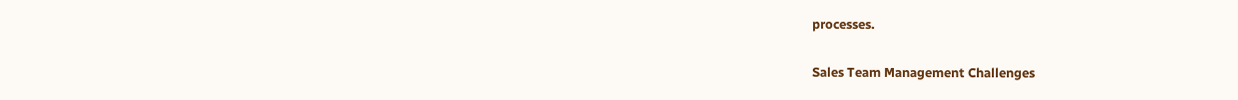processes.

Sales Team Management Challenges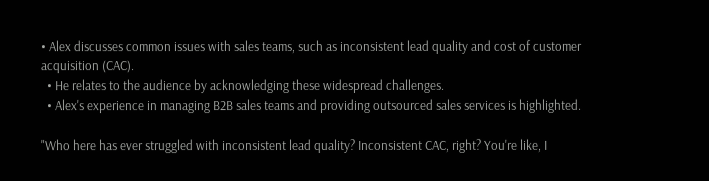• Alex discusses common issues with sales teams, such as inconsistent lead quality and cost of customer acquisition (CAC).
  • He relates to the audience by acknowledging these widespread challenges.
  • Alex's experience in managing B2B sales teams and providing outsourced sales services is highlighted.

"Who here has ever struggled with inconsistent lead quality? Inconsistent CAC, right? You're like, I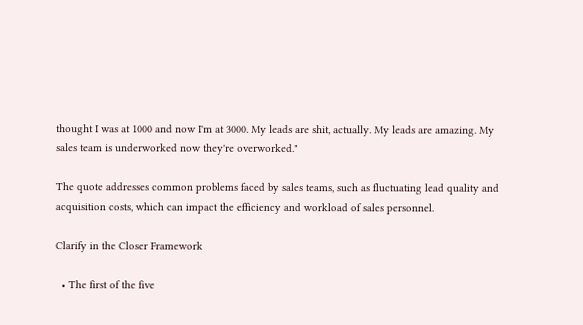thought I was at 1000 and now I'm at 3000. My leads are shit, actually. My leads are amazing. My sales team is underworked now they're overworked."

The quote addresses common problems faced by sales teams, such as fluctuating lead quality and acquisition costs, which can impact the efficiency and workload of sales personnel.

Clarify in the Closer Framework

  • The first of the five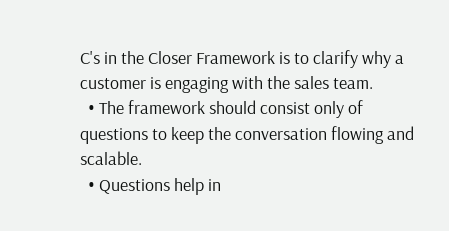C's in the Closer Framework is to clarify why a customer is engaging with the sales team.
  • The framework should consist only of questions to keep the conversation flowing and scalable.
  • Questions help in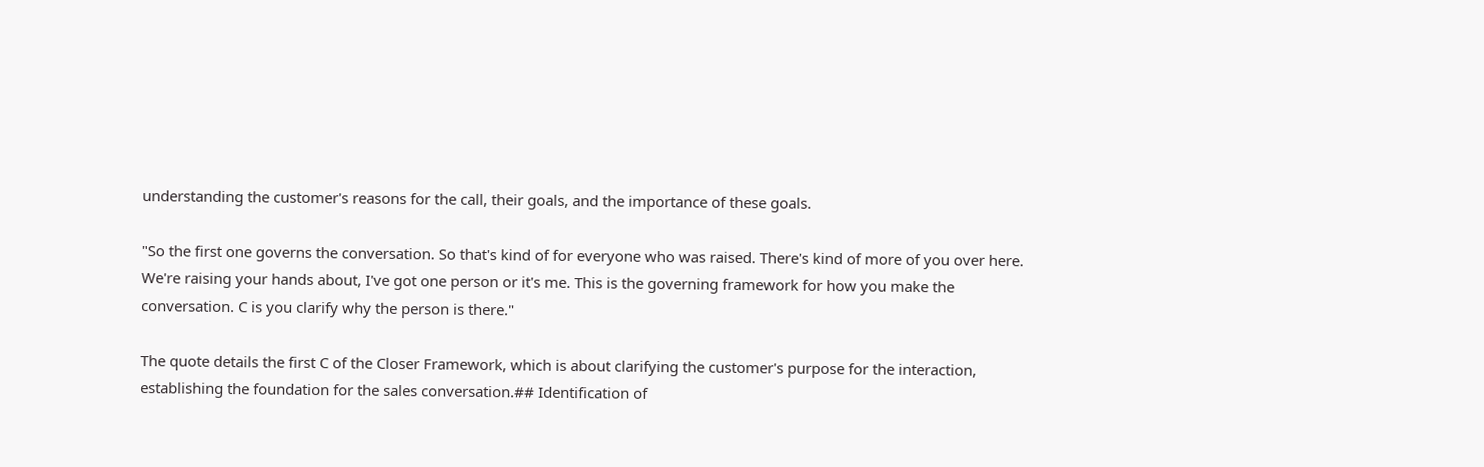understanding the customer's reasons for the call, their goals, and the importance of these goals.

"So the first one governs the conversation. So that's kind of for everyone who was raised. There's kind of more of you over here. We're raising your hands about, I've got one person or it's me. This is the governing framework for how you make the conversation. C is you clarify why the person is there."

The quote details the first C of the Closer Framework, which is about clarifying the customer's purpose for the interaction, establishing the foundation for the sales conversation.## Identification of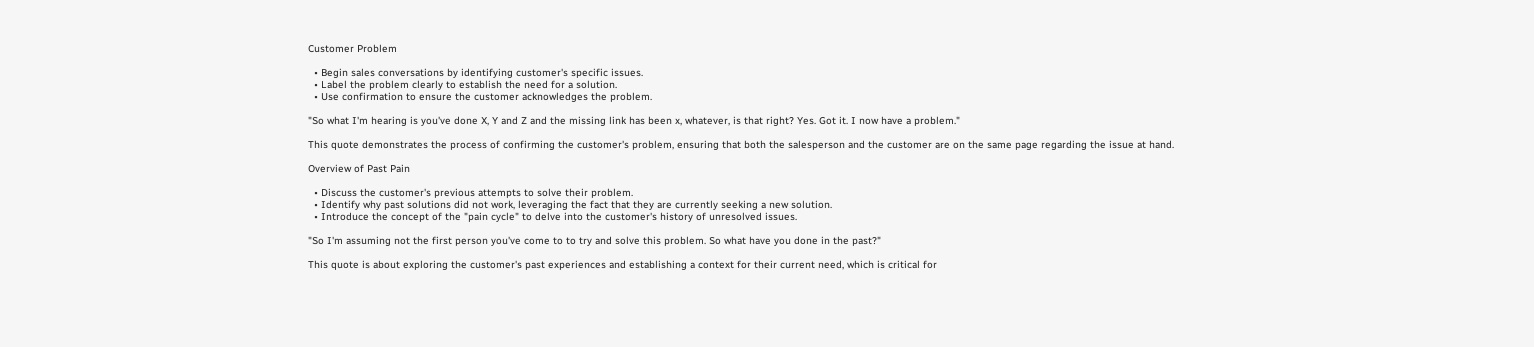Customer Problem

  • Begin sales conversations by identifying customer's specific issues.
  • Label the problem clearly to establish the need for a solution.
  • Use confirmation to ensure the customer acknowledges the problem.

"So what I'm hearing is you've done X, Y and Z and the missing link has been x, whatever, is that right? Yes. Got it. I now have a problem."

This quote demonstrates the process of confirming the customer's problem, ensuring that both the salesperson and the customer are on the same page regarding the issue at hand.

Overview of Past Pain

  • Discuss the customer's previous attempts to solve their problem.
  • Identify why past solutions did not work, leveraging the fact that they are currently seeking a new solution.
  • Introduce the concept of the "pain cycle" to delve into the customer's history of unresolved issues.

"So I'm assuming not the first person you've come to to try and solve this problem. So what have you done in the past?"

This quote is about exploring the customer's past experiences and establishing a context for their current need, which is critical for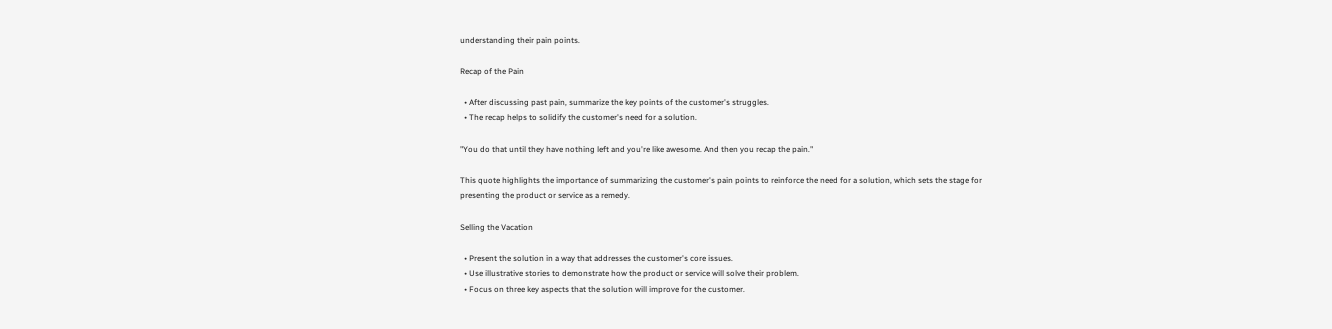understanding their pain points.

Recap of the Pain

  • After discussing past pain, summarize the key points of the customer's struggles.
  • The recap helps to solidify the customer's need for a solution.

"You do that until they have nothing left and you're like awesome. And then you recap the pain."

This quote highlights the importance of summarizing the customer's pain points to reinforce the need for a solution, which sets the stage for presenting the product or service as a remedy.

Selling the Vacation

  • Present the solution in a way that addresses the customer's core issues.
  • Use illustrative stories to demonstrate how the product or service will solve their problem.
  • Focus on three key aspects that the solution will improve for the customer.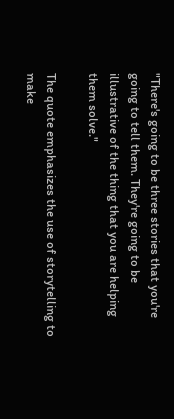"There's going to be three stories that you're going to tell them. They're going to be illustrative of the thing that you are helping them solve."

The quote emphasizes the use of storytelling to make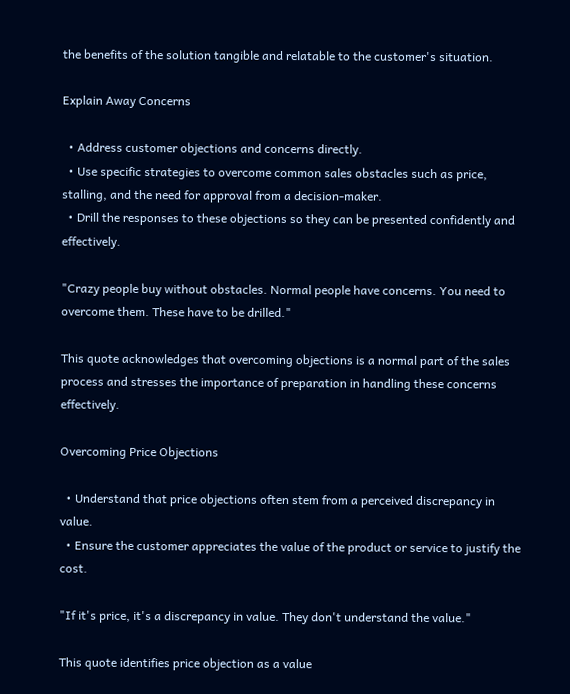the benefits of the solution tangible and relatable to the customer's situation.

Explain Away Concerns

  • Address customer objections and concerns directly.
  • Use specific strategies to overcome common sales obstacles such as price, stalling, and the need for approval from a decision-maker.
  • Drill the responses to these objections so they can be presented confidently and effectively.

"Crazy people buy without obstacles. Normal people have concerns. You need to overcome them. These have to be drilled."

This quote acknowledges that overcoming objections is a normal part of the sales process and stresses the importance of preparation in handling these concerns effectively.

Overcoming Price Objections

  • Understand that price objections often stem from a perceived discrepancy in value.
  • Ensure the customer appreciates the value of the product or service to justify the cost.

"If it's price, it's a discrepancy in value. They don't understand the value."

This quote identifies price objection as a value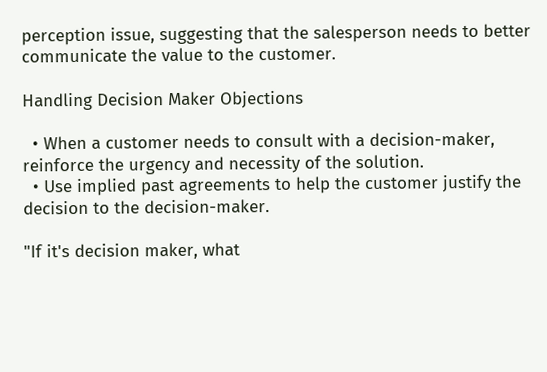perception issue, suggesting that the salesperson needs to better communicate the value to the customer.

Handling Decision Maker Objections

  • When a customer needs to consult with a decision-maker, reinforce the urgency and necessity of the solution.
  • Use implied past agreements to help the customer justify the decision to the decision-maker.

"If it's decision maker, what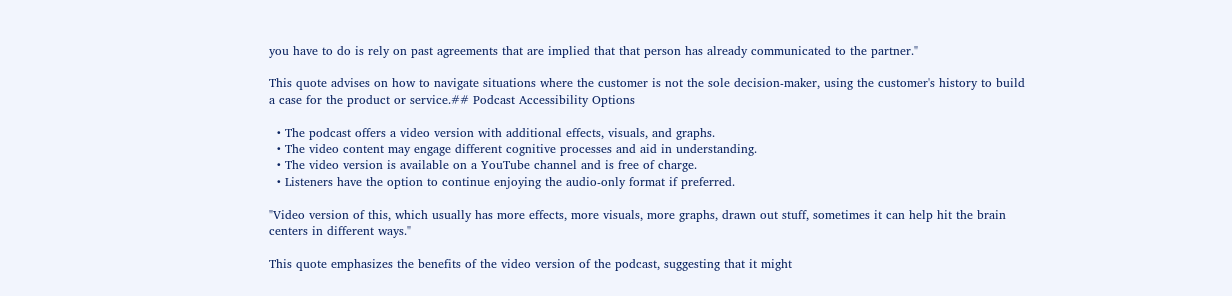you have to do is rely on past agreements that are implied that that person has already communicated to the partner."

This quote advises on how to navigate situations where the customer is not the sole decision-maker, using the customer's history to build a case for the product or service.## Podcast Accessibility Options

  • The podcast offers a video version with additional effects, visuals, and graphs.
  • The video content may engage different cognitive processes and aid in understanding.
  • The video version is available on a YouTube channel and is free of charge.
  • Listeners have the option to continue enjoying the audio-only format if preferred.

"Video version of this, which usually has more effects, more visuals, more graphs, drawn out stuff, sometimes it can help hit the brain centers in different ways."

This quote emphasizes the benefits of the video version of the podcast, suggesting that it might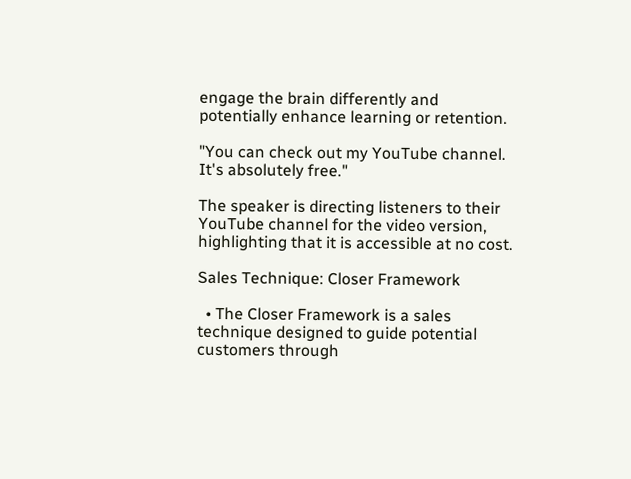engage the brain differently and potentially enhance learning or retention.

"You can check out my YouTube channel. It's absolutely free."

The speaker is directing listeners to their YouTube channel for the video version, highlighting that it is accessible at no cost.

Sales Technique: Closer Framework

  • The Closer Framework is a sales technique designed to guide potential customers through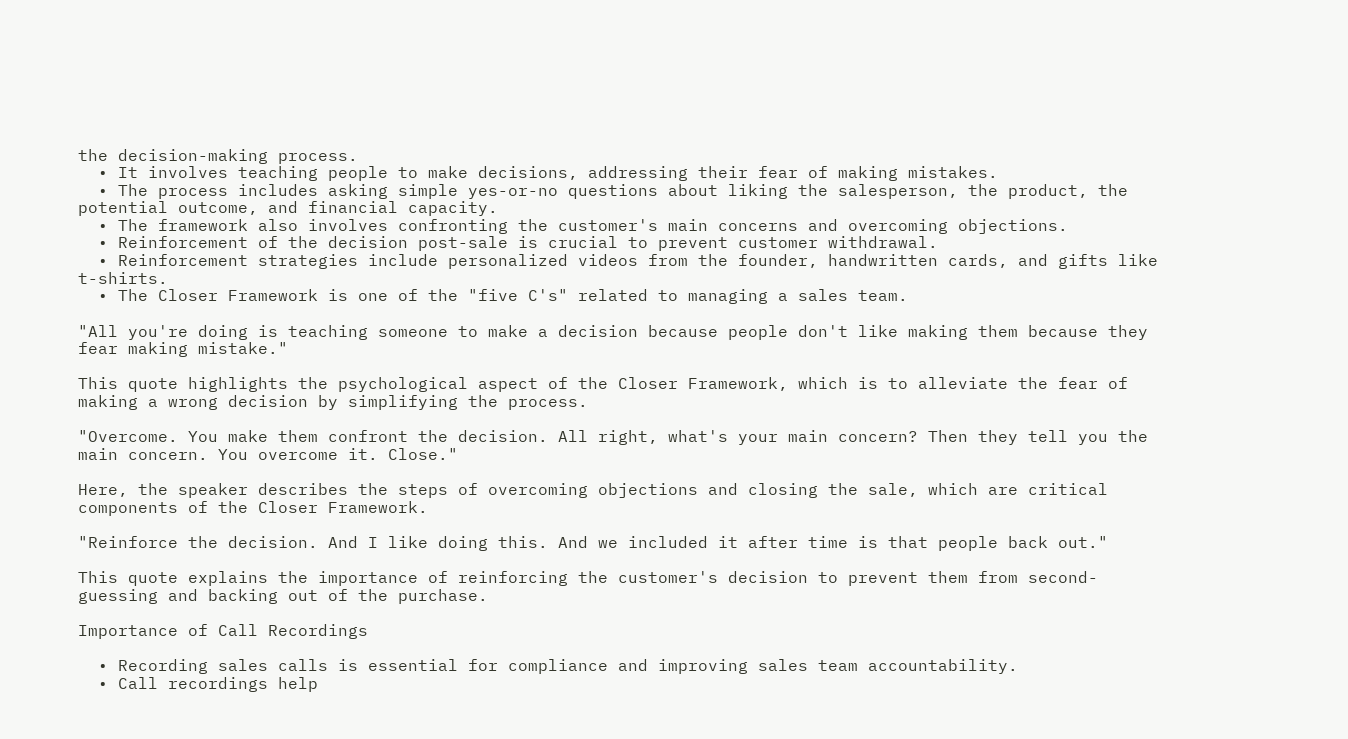the decision-making process.
  • It involves teaching people to make decisions, addressing their fear of making mistakes.
  • The process includes asking simple yes-or-no questions about liking the salesperson, the product, the potential outcome, and financial capacity.
  • The framework also involves confronting the customer's main concerns and overcoming objections.
  • Reinforcement of the decision post-sale is crucial to prevent customer withdrawal.
  • Reinforcement strategies include personalized videos from the founder, handwritten cards, and gifts like t-shirts.
  • The Closer Framework is one of the "five C's" related to managing a sales team.

"All you're doing is teaching someone to make a decision because people don't like making them because they fear making mistake."

This quote highlights the psychological aspect of the Closer Framework, which is to alleviate the fear of making a wrong decision by simplifying the process.

"Overcome. You make them confront the decision. All right, what's your main concern? Then they tell you the main concern. You overcome it. Close."

Here, the speaker describes the steps of overcoming objections and closing the sale, which are critical components of the Closer Framework.

"Reinforce the decision. And I like doing this. And we included it after time is that people back out."

This quote explains the importance of reinforcing the customer's decision to prevent them from second-guessing and backing out of the purchase.

Importance of Call Recordings

  • Recording sales calls is essential for compliance and improving sales team accountability.
  • Call recordings help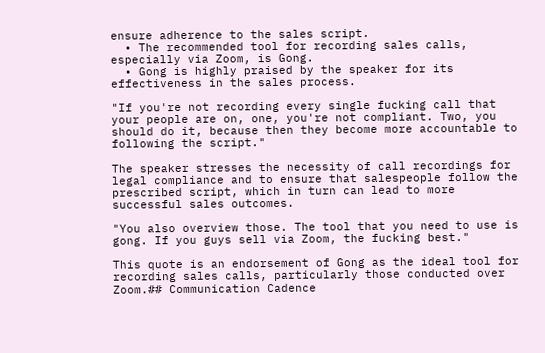ensure adherence to the sales script.
  • The recommended tool for recording sales calls, especially via Zoom, is Gong.
  • Gong is highly praised by the speaker for its effectiveness in the sales process.

"If you're not recording every single fucking call that your people are on, one, you're not compliant. Two, you should do it, because then they become more accountable to following the script."

The speaker stresses the necessity of call recordings for legal compliance and to ensure that salespeople follow the prescribed script, which in turn can lead to more successful sales outcomes.

"You also overview those. The tool that you need to use is gong. If you guys sell via Zoom, the fucking best."

This quote is an endorsement of Gong as the ideal tool for recording sales calls, particularly those conducted over Zoom.## Communication Cadence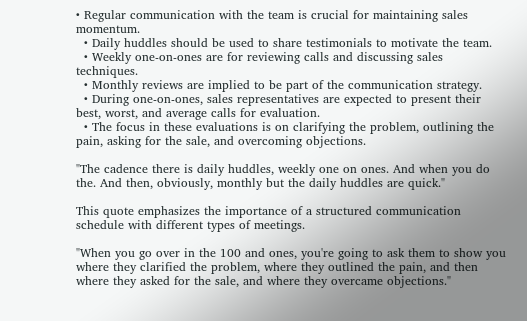• Regular communication with the team is crucial for maintaining sales momentum.
  • Daily huddles should be used to share testimonials to motivate the team.
  • Weekly one-on-ones are for reviewing calls and discussing sales techniques.
  • Monthly reviews are implied to be part of the communication strategy.
  • During one-on-ones, sales representatives are expected to present their best, worst, and average calls for evaluation.
  • The focus in these evaluations is on clarifying the problem, outlining the pain, asking for the sale, and overcoming objections.

"The cadence there is daily huddles, weekly one on ones. And when you do the. And then, obviously, monthly but the daily huddles are quick."

This quote emphasizes the importance of a structured communication schedule with different types of meetings.

"When you go over in the 100 and ones, you're going to ask them to show you where they clarified the problem, where they outlined the pain, and then where they asked for the sale, and where they overcame objections."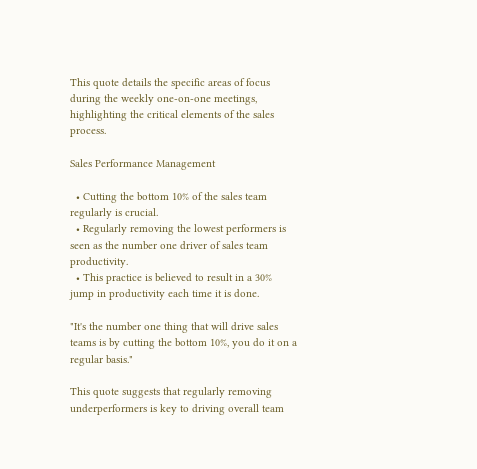This quote details the specific areas of focus during the weekly one-on-one meetings, highlighting the critical elements of the sales process.

Sales Performance Management

  • Cutting the bottom 10% of the sales team regularly is crucial.
  • Regularly removing the lowest performers is seen as the number one driver of sales team productivity.
  • This practice is believed to result in a 30% jump in productivity each time it is done.

"It's the number one thing that will drive sales teams is by cutting the bottom 10%, you do it on a regular basis."

This quote suggests that regularly removing underperformers is key to driving overall team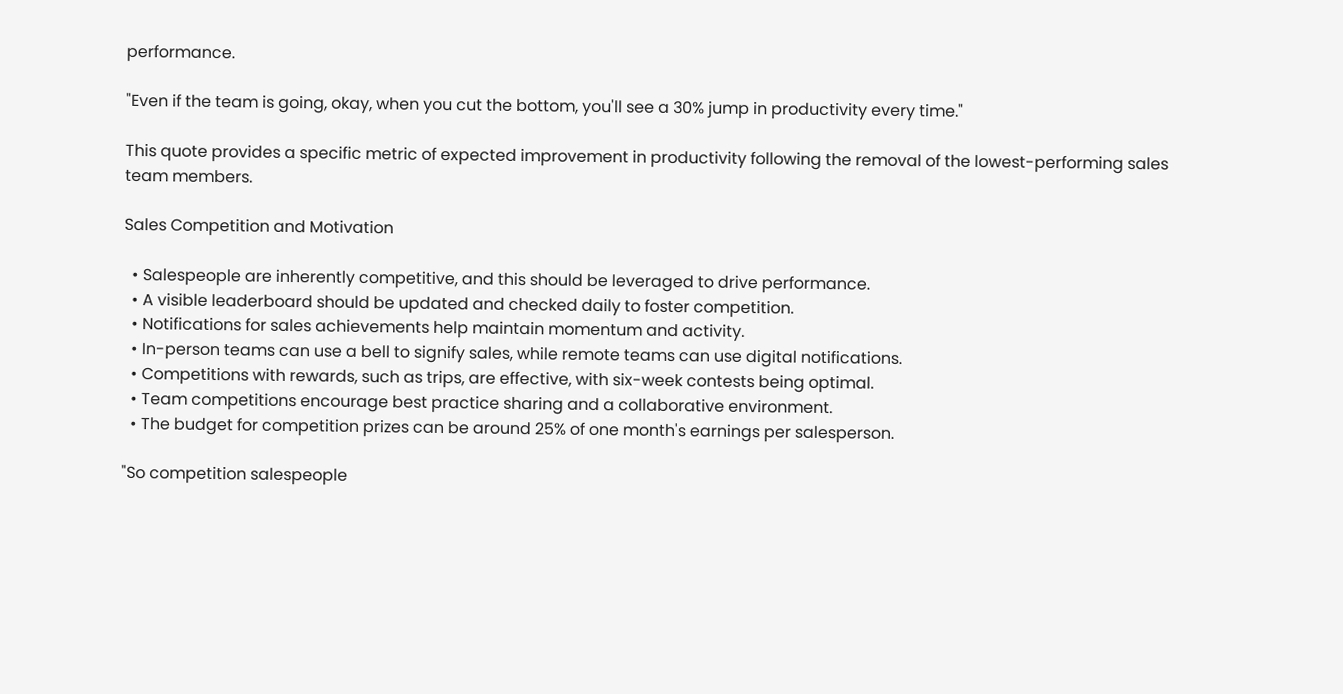performance.

"Even if the team is going, okay, when you cut the bottom, you'll see a 30% jump in productivity every time."

This quote provides a specific metric of expected improvement in productivity following the removal of the lowest-performing sales team members.

Sales Competition and Motivation

  • Salespeople are inherently competitive, and this should be leveraged to drive performance.
  • A visible leaderboard should be updated and checked daily to foster competition.
  • Notifications for sales achievements help maintain momentum and activity.
  • In-person teams can use a bell to signify sales, while remote teams can use digital notifications.
  • Competitions with rewards, such as trips, are effective, with six-week contests being optimal.
  • Team competitions encourage best practice sharing and a collaborative environment.
  • The budget for competition prizes can be around 25% of one month's earnings per salesperson.

"So competition salespeople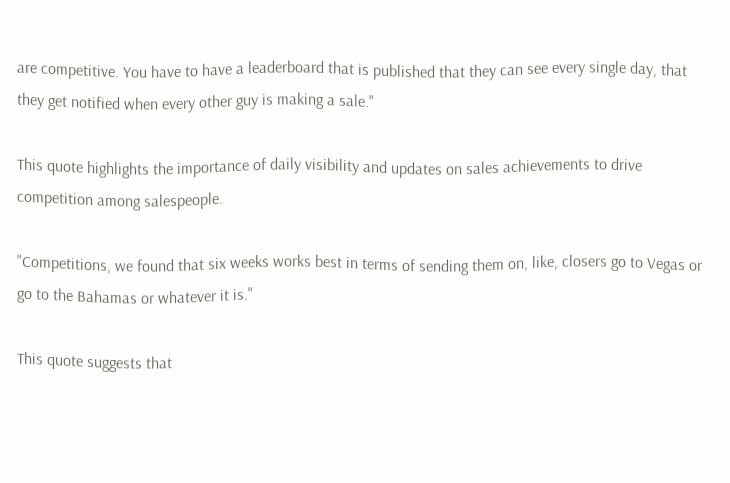are competitive. You have to have a leaderboard that is published that they can see every single day, that they get notified when every other guy is making a sale."

This quote highlights the importance of daily visibility and updates on sales achievements to drive competition among salespeople.

"Competitions, we found that six weeks works best in terms of sending them on, like, closers go to Vegas or go to the Bahamas or whatever it is."

This quote suggests that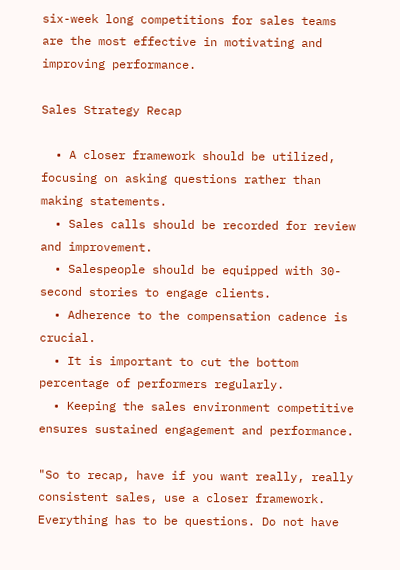six-week long competitions for sales teams are the most effective in motivating and improving performance.

Sales Strategy Recap

  • A closer framework should be utilized, focusing on asking questions rather than making statements.
  • Sales calls should be recorded for review and improvement.
  • Salespeople should be equipped with 30-second stories to engage clients.
  • Adherence to the compensation cadence is crucial.
  • It is important to cut the bottom percentage of performers regularly.
  • Keeping the sales environment competitive ensures sustained engagement and performance.

"So to recap, have if you want really, really consistent sales, use a closer framework. Everything has to be questions. Do not have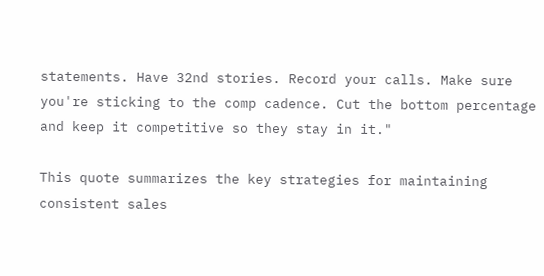statements. Have 32nd stories. Record your calls. Make sure you're sticking to the comp cadence. Cut the bottom percentage and keep it competitive so they stay in it."

This quote summarizes the key strategies for maintaining consistent sales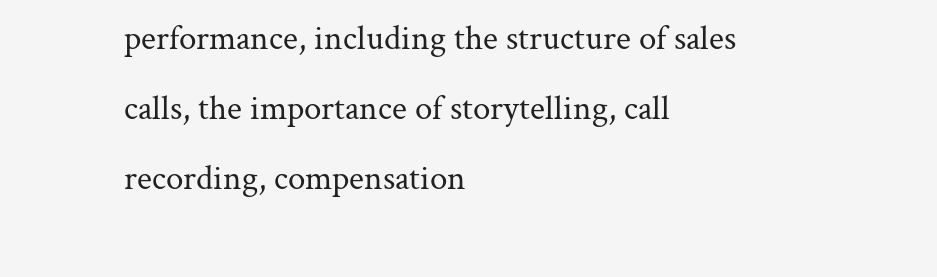performance, including the structure of sales calls, the importance of storytelling, call recording, compensation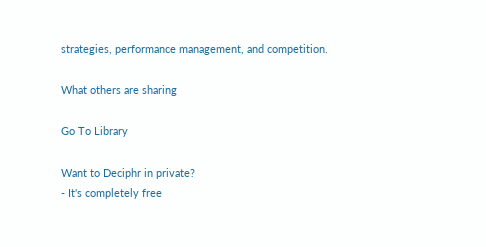strategies, performance management, and competition.

What others are sharing

Go To Library

Want to Deciphr in private?
- It's completely free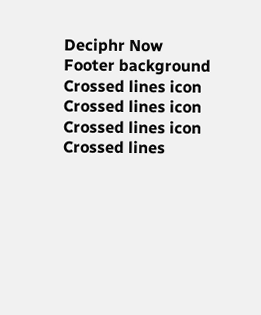Deciphr Now
Footer background
Crossed lines icon
Crossed lines icon
Crossed lines icon
Crossed lines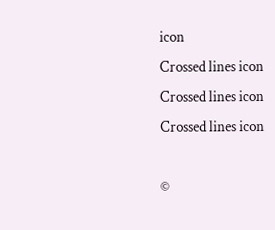icon
Crossed lines icon
Crossed lines icon
Crossed lines icon

©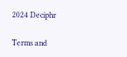2024 Deciphr

Terms and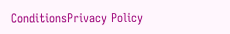ConditionsPrivacy Policy